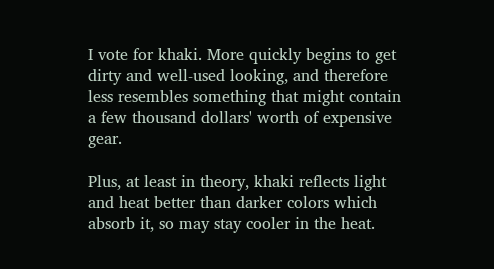I vote for khaki. More quickly begins to get dirty and well-used looking, and therefore less resembles something that might contain a few thousand dollars' worth of expensive gear.

Plus, at least in theory, khaki reflects light and heat better than darker colors which absorb it, so may stay cooler in the heat.